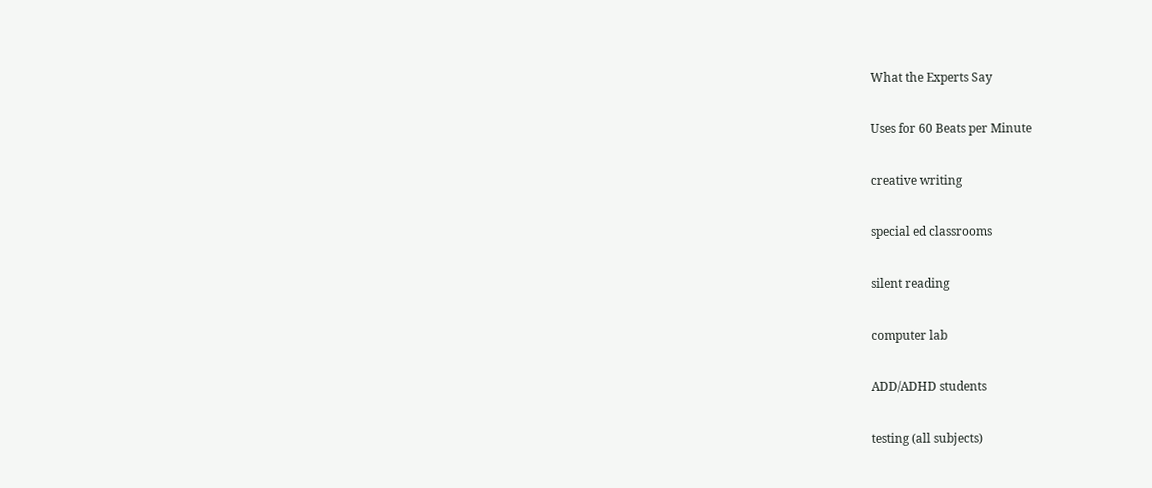What the Experts Say

Uses for 60 Beats per Minute

creative writing

special ed classrooms

silent reading

computer lab

ADD/ADHD students

testing (all subjects)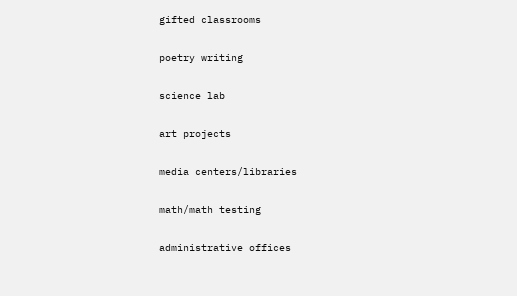gifted classrooms

poetry writing

science lab

art projects

media centers/libraries

math/math testing

administrative offices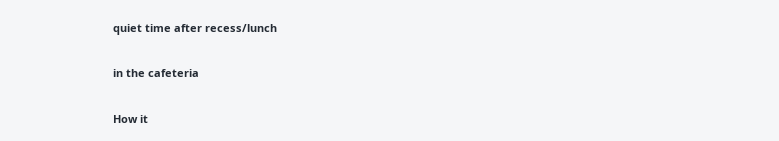quiet time after recess/lunch

in the cafeteria

How it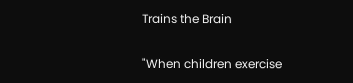Trains the Brain

"When children exercise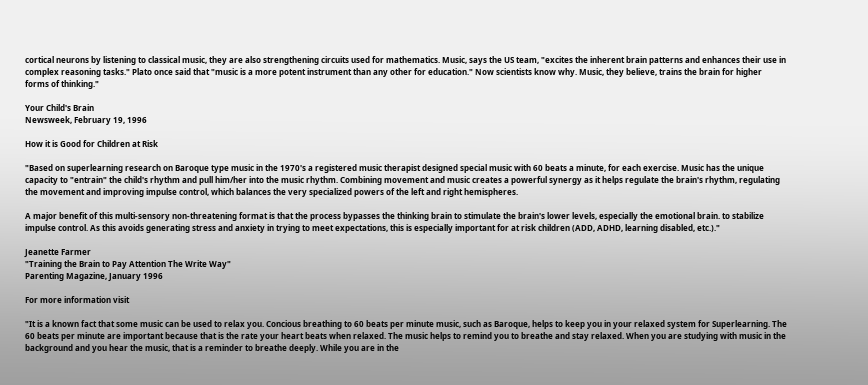cortical neurons by listening to classical music, they are also strengthening circuits used for mathematics. Music, says the US team, "excites the inherent brain patterns and enhances their use in complex reasoning tasks." Plato once said that "music is a more potent instrument than any other for education." Now scientists know why. Music, they believe, trains the brain for higher forms of thinking."

Your Child's Brain
Newsweek, February 19, 1996

How it is Good for Children at Risk

"Based on superlearning research on Baroque type music in the 1970's a registered music therapist designed special music with 60 beats a minute, for each exercise. Music has the unique capacity to "entrain" the child's rhythm and pull him/her into the music rhythm. Combining movement and music creates a powerful synergy as it helps regulate the brain's rhythm, regulating the movement and improving impulse control, which balances the very specialized powers of the left and right hemispheres.

A major benefit of this multi-sensory non-threatening format is that the process bypasses the thinking brain to stimulate the brain's lower levels, especially the emotional brain. to stabilize impulse control. As this avoids generating stress and anxiety in trying to meet expectations, this is especially important for at risk children (ADD, ADHD, learning disabled, etc.)."

Jeanette Farmer
"Training the Brain to Pay Attention The Write Way"
Parenting Magazine, January 1996

For more information visit

"It is a known fact that some music can be used to relax you. Concious breathing to 60 beats per minute music, such as Baroque, helps to keep you in your relaxed system for Superlearning. The 60 beats per minute are important because that is the rate your heart beats when relaxed. The music helps to remind you to breathe and stay relaxed. When you are studying with music in the background and you hear the music, that is a reminder to breathe deeply. While you are in the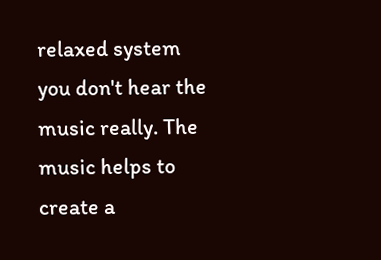relaxed system you don't hear the music really. The music helps to create a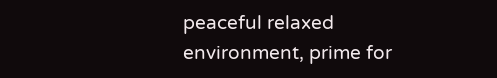peaceful relaxed environment, prime for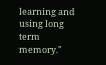learning and using long term memory."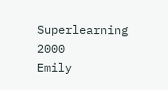Superlearning 2000
Emily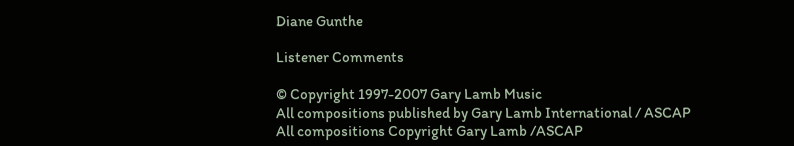Diane Gunthe

Listener Comments

© Copyright 1997-2007 Gary Lamb Music
All compositions published by Gary Lamb International / ASCAP
All compositions Copyright Gary Lamb /ASCAP